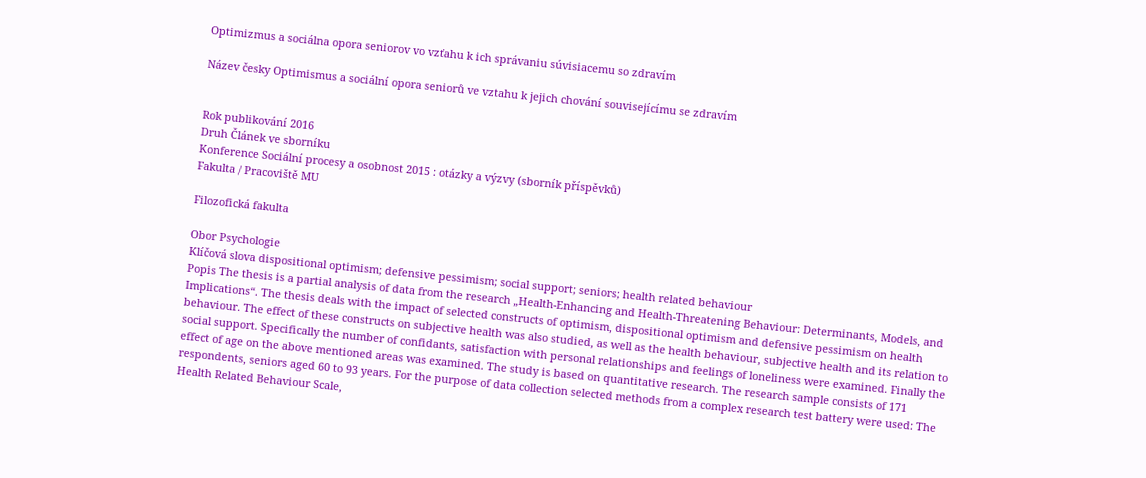Optimizmus a sociálna opora seniorov vo vzťahu k ich správaniu súvisiacemu so zdravím

Název česky Optimismus a sociální opora seniorů ve vztahu k jejich chování souvisejícímu se zdravím


Rok publikování 2016
Druh Článek ve sborníku
Konference Sociální procesy a osobnost 2015 : otázky a výzvy (sborník příspěvků)
Fakulta / Pracoviště MU

Filozofická fakulta

Obor Psychologie
Klíčová slova dispositional optimism; defensive pessimism; social support; seniors; health related behaviour
Popis The thesis is a partial analysis of data from the research „Health-Enhancing and Health-Threatening Behaviour: Determinants, Models, and Implications“. The thesis deals with the impact of selected constructs of optimism, dispositional optimism and defensive pessimism on health behaviour. The effect of these constructs on subjective health was also studied, as well as the health behaviour, subjective health and its relation to social support. Specifically the number of confidants, satisfaction with personal relationships and feelings of loneliness were examined. Finally the effect of age on the above mentioned areas was examined. The study is based on quantitative research. The research sample consists of 171 respondents, seniors aged 60 to 93 years. For the purpose of data collection selected methods from a complex research test battery were used: The Health Related Behaviour Scale,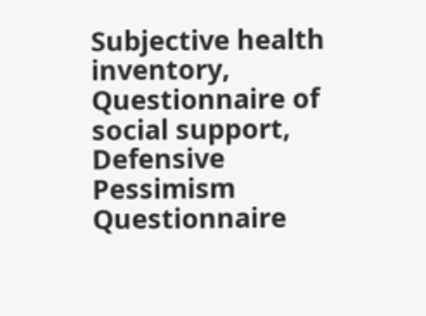Subjective health inventory, Questionnaire of social support, Defensive Pessimism Questionnaire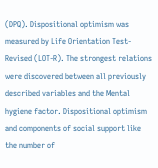(DPQ). Dispositional optimism was measured by Life Orientation Test-Revised (LOT-R). The strongest relations were discovered between all previously described variables and the Mental hygiene factor. Dispositional optimism and components of social support like the number of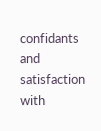confidants and satisfaction with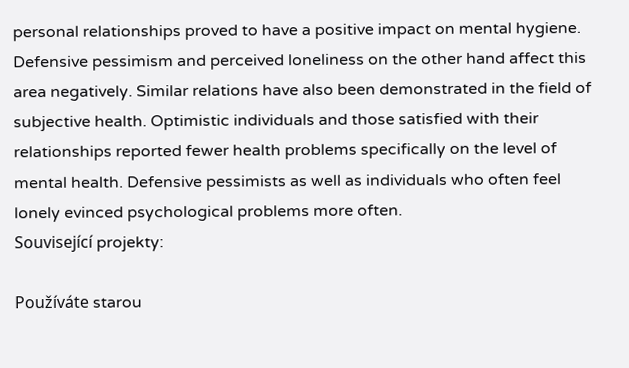personal relationships proved to have a positive impact on mental hygiene. Defensive pessimism and perceived loneliness on the other hand affect this area negatively. Similar relations have also been demonstrated in the field of subjective health. Optimistic individuals and those satisfied with their relationships reported fewer health problems specifically on the level of mental health. Defensive pessimists as well as individuals who often feel lonely evinced psychological problems more often.
Související projekty:

Používáte starou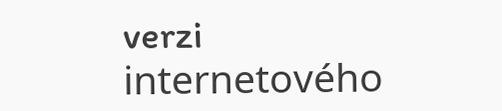verzi internetového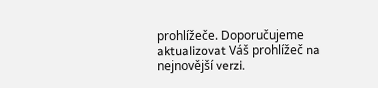prohlížeče. Doporučujeme aktualizovat Váš prohlížeč na nejnovější verzi.